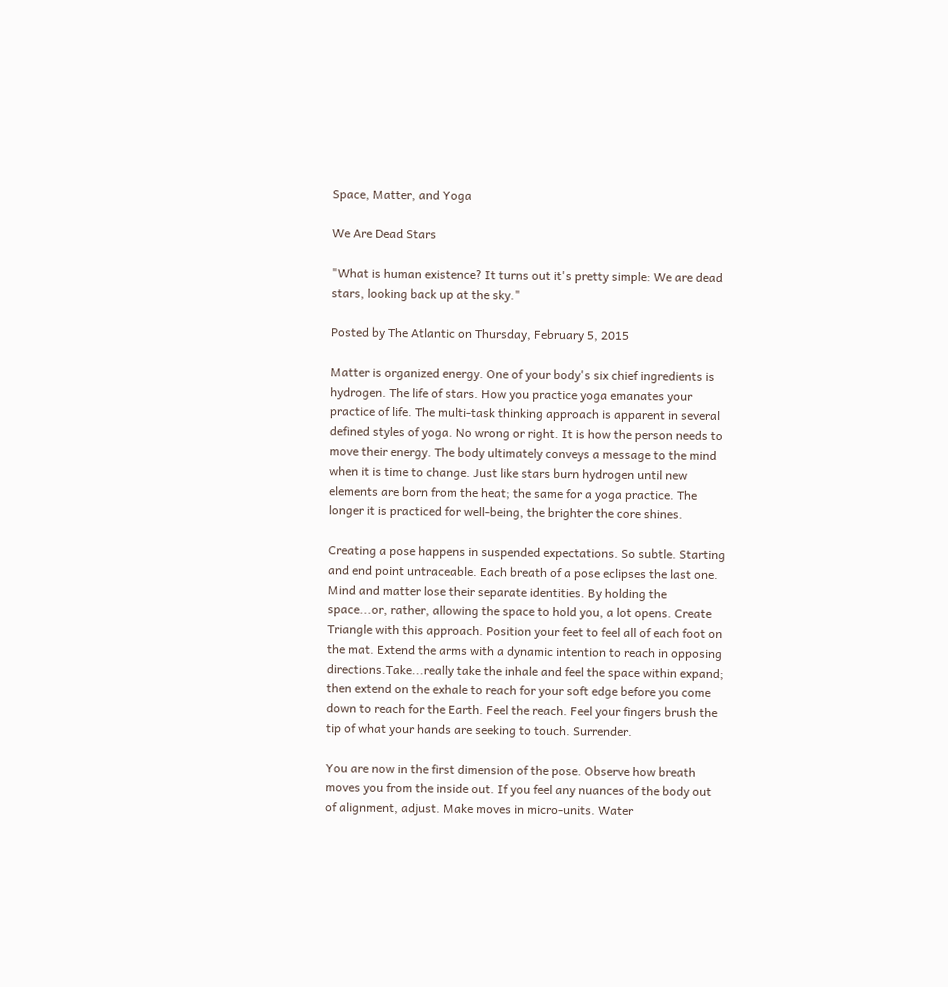Space, Matter, and Yoga

We Are Dead Stars

"What is human existence? It turns out it's pretty simple: We are dead stars, looking back up at the sky."

Posted by The Atlantic on Thursday, February 5, 2015

Matter is organized energy. One of your body's six chief ingredients is hydrogen. The life of stars. How you practice yoga emanates your practice of life. The multi-task thinking approach is apparent in several defined styles of yoga. No wrong or right. It is how the person needs to move their energy. The body ultimately conveys a message to the mind when it is time to change. Just like stars burn hydrogen until new elements are born from the heat; the same for a yoga practice. The longer it is practiced for well-being, the brighter the core shines.

Creating a pose happens in suspended expectations. So subtle. Starting and end point untraceable. Each breath of a pose eclipses the last one. Mind and matter lose their separate identities. By holding the space...or, rather, allowing the space to hold you, a lot opens. Create Triangle with this approach. Position your feet to feel all of each foot on the mat. Extend the arms with a dynamic intention to reach in opposing directions.Take...really take the inhale and feel the space within expand; then extend on the exhale to reach for your soft edge before you come down to reach for the Earth. Feel the reach. Feel your fingers brush the tip of what your hands are seeking to touch. Surrender.

You are now in the first dimension of the pose. Observe how breath moves you from the inside out. If you feel any nuances of the body out of alignment, adjust. Make moves in micro-units. Water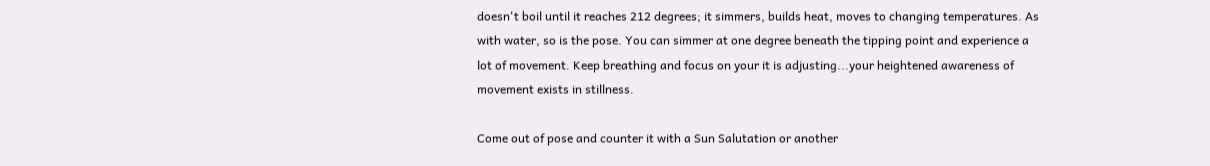doesn't boil until it reaches 212 degrees; it simmers, builds heat, moves to changing temperatures. As with water, so is the pose. You can simmer at one degree beneath the tipping point and experience a lot of movement. Keep breathing and focus on your it is adjusting...your heightened awareness of movement exists in stillness.

Come out of pose and counter it with a Sun Salutation or another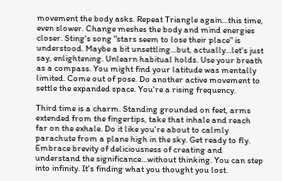movement the body asks. Repeat Triangle again...this time, even slower. Change meshes the body and mind energies closer. Sting's song "stars seem to lose their place" is understood. Maybe a bit unsettling...but, actually...let's just say, enlightening. Unlearn habitual holds. Use your breath as a compass. You might find your latitude was mentally limited. Come out of pose. Do another active movement to settle the expanded space. You're a rising frequency.

Third time is a charm. Standing grounded on feet, arms extended from the fingertips, take that inhale and reach far on the exhale. Do it like you're about to calmly parachute from a plane high in the sky. Get ready to fly. Embrace brevity of deliciousness of creating and understand the significance...without thinking. You can step into infinity. It's finding what you thought you lost.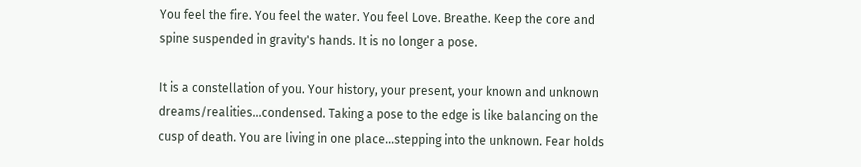You feel the fire. You feel the water. You feel Love. Breathe. Keep the core and spine suspended in gravity's hands. It is no longer a pose.

It is a constellation of you. Your history, your present, your known and unknown dreams/realities...condensed. Taking a pose to the edge is like balancing on the cusp of death. You are living in one place...stepping into the unknown. Fear holds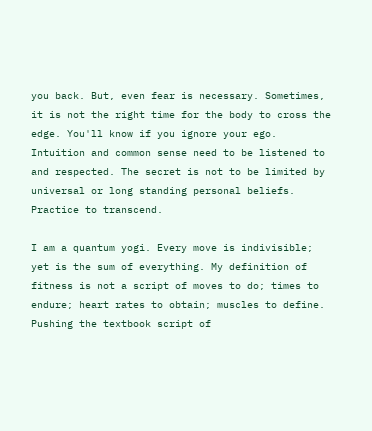you back. But, even fear is necessary. Sometimes, it is not the right time for the body to cross the edge. You'll know if you ignore your ego. Intuition and common sense need to be listened to and respected. The secret is not to be limited by universal or long standing personal beliefs. Practice to transcend.

I am a quantum yogi. Every move is indivisible; yet is the sum of everything. My definition of fitness is not a script of moves to do; times to endure; heart rates to obtain; muscles to define. Pushing the textbook script of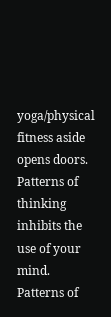yoga/physical fitness aside opens doors. Patterns of thinking inhibits the use of your mind. Patterns of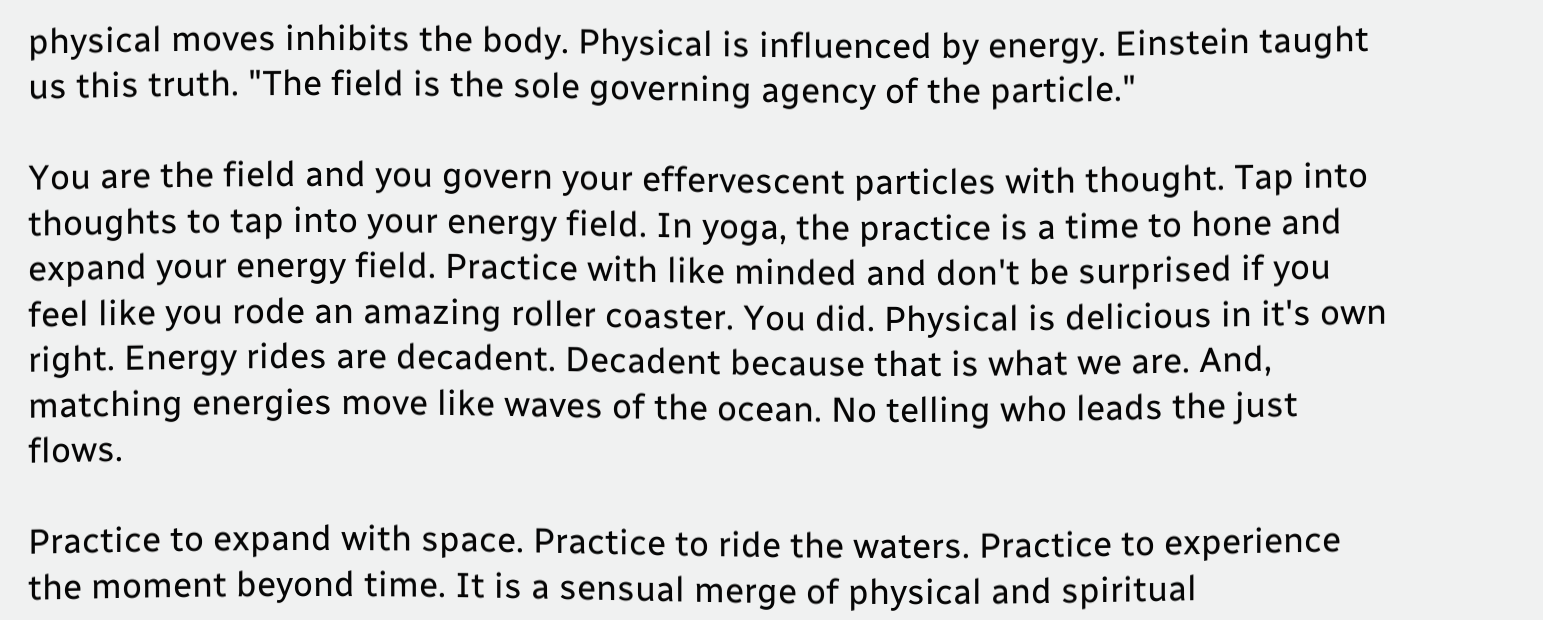physical moves inhibits the body. Physical is influenced by energy. Einstein taught us this truth. "The field is the sole governing agency of the particle."

You are the field and you govern your effervescent particles with thought. Tap into thoughts to tap into your energy field. In yoga, the practice is a time to hone and expand your energy field. Practice with like minded and don't be surprised if you feel like you rode an amazing roller coaster. You did. Physical is delicious in it's own right. Energy rides are decadent. Decadent because that is what we are. And, matching energies move like waves of the ocean. No telling who leads the just flows.

Practice to expand with space. Practice to ride the waters. Practice to experience the moment beyond time. It is a sensual merge of physical and spiritual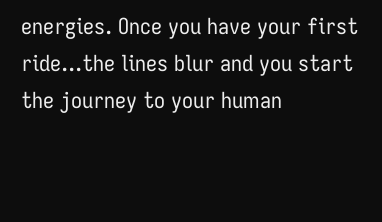energies. Once you have your first ride...the lines blur and you start the journey to your human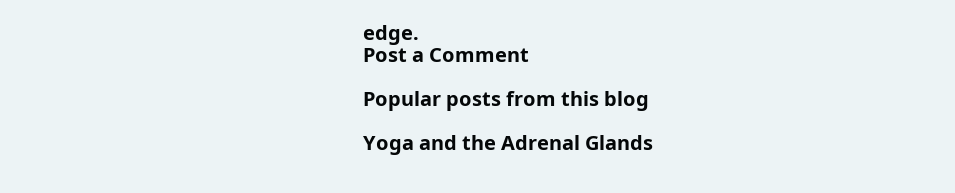edge.
Post a Comment

Popular posts from this blog

Yoga and the Adrenal Glands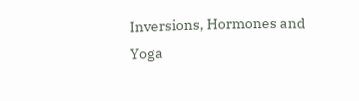Inversions, Hormones and Yoga